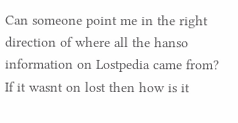Can someone point me in the right direction of where all the hanso information on Lostpedia came from? If it wasnt on lost then how is it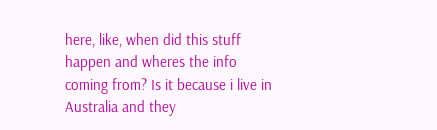here, like, when did this stuff happen and wheres the info coming from? Is it because i live in Australia and they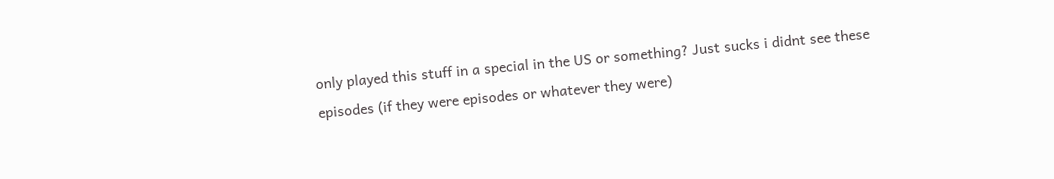only played this stuff in a special in the US or something? Just sucks i didnt see these episodes (if they were episodes or whatever they were)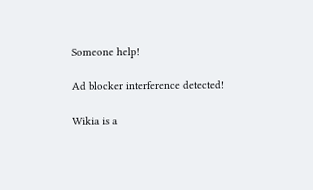Someone help!

Ad blocker interference detected!

Wikia is a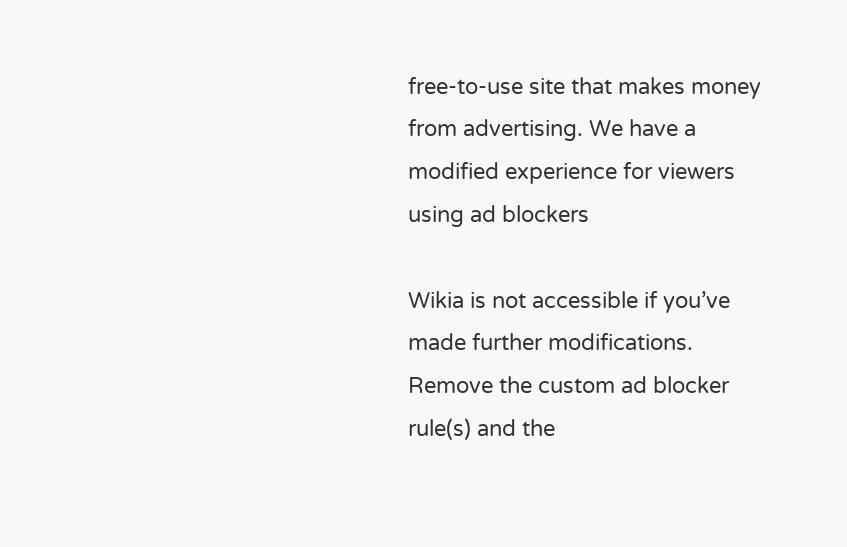free-to-use site that makes money from advertising. We have a modified experience for viewers using ad blockers

Wikia is not accessible if you’ve made further modifications. Remove the custom ad blocker rule(s) and the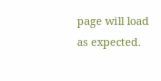page will load as expected.